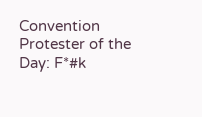Convention Protester of the Day: F*#k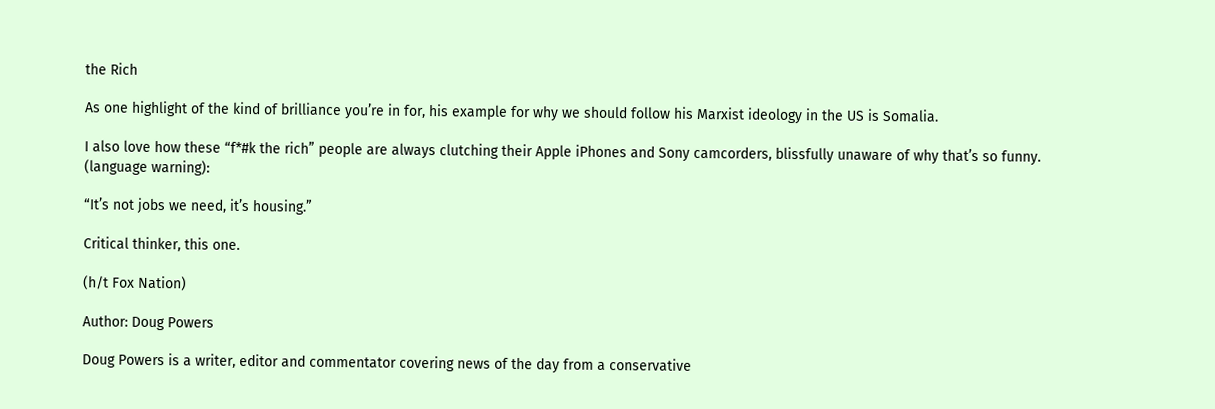the Rich

As one highlight of the kind of brilliance you’re in for, his example for why we should follow his Marxist ideology in the US is Somalia.

I also love how these “f*#k the rich” people are always clutching their Apple iPhones and Sony camcorders, blissfully unaware of why that’s so funny. (language warning):

“It’s not jobs we need, it’s housing.”

Critical thinker, this one.

(h/t Fox Nation)

Author: Doug Powers

Doug Powers is a writer, editor and commentator covering news of the day from a conservative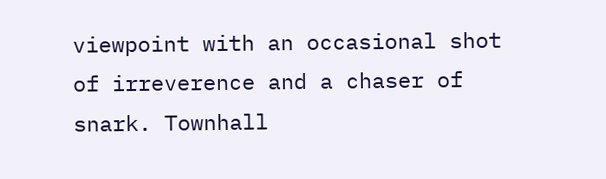viewpoint with an occasional shot of irreverence and a chaser of snark. Townhall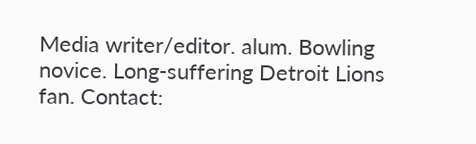Media writer/editor. alum. Bowling novice. Long-suffering Detroit Lions fan. Contact: